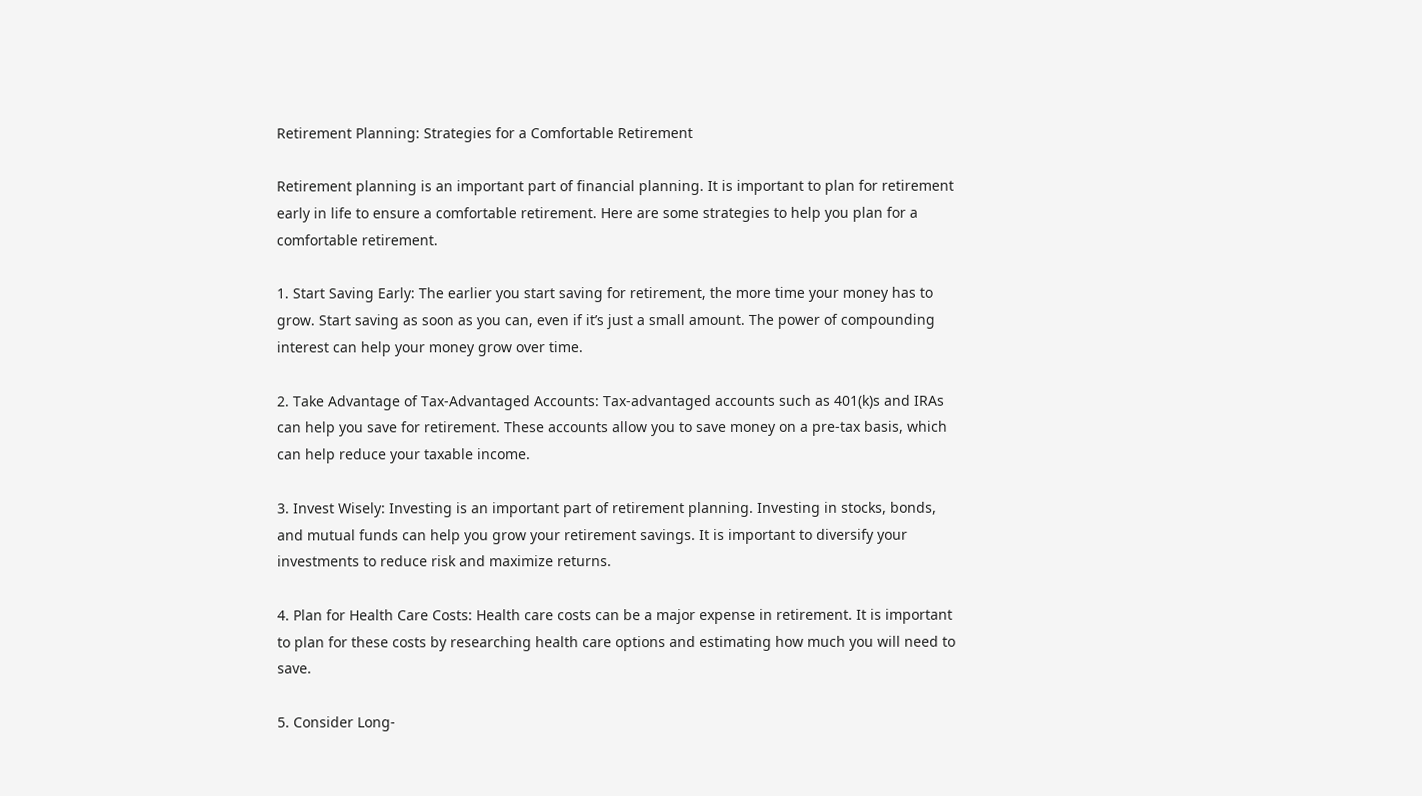Retirement Planning: Strategies for a Comfortable Retirement

Retirement planning is an important part of financial planning. It is important to plan for retirement early in life to ensure a comfortable retirement. Here are some strategies to help you plan for a comfortable retirement.

1. Start Saving Early: The earlier you start saving for retirement, the more time your money has to grow. Start saving as soon as you can, even if it’s just a small amount. The power of compounding interest can help your money grow over time.

2. Take Advantage of Tax-Advantaged Accounts: Tax-advantaged accounts such as 401(k)s and IRAs can help you save for retirement. These accounts allow you to save money on a pre-tax basis, which can help reduce your taxable income.

3. Invest Wisely: Investing is an important part of retirement planning. Investing in stocks, bonds, and mutual funds can help you grow your retirement savings. It is important to diversify your investments to reduce risk and maximize returns.

4. Plan for Health Care Costs: Health care costs can be a major expense in retirement. It is important to plan for these costs by researching health care options and estimating how much you will need to save.

5. Consider Long-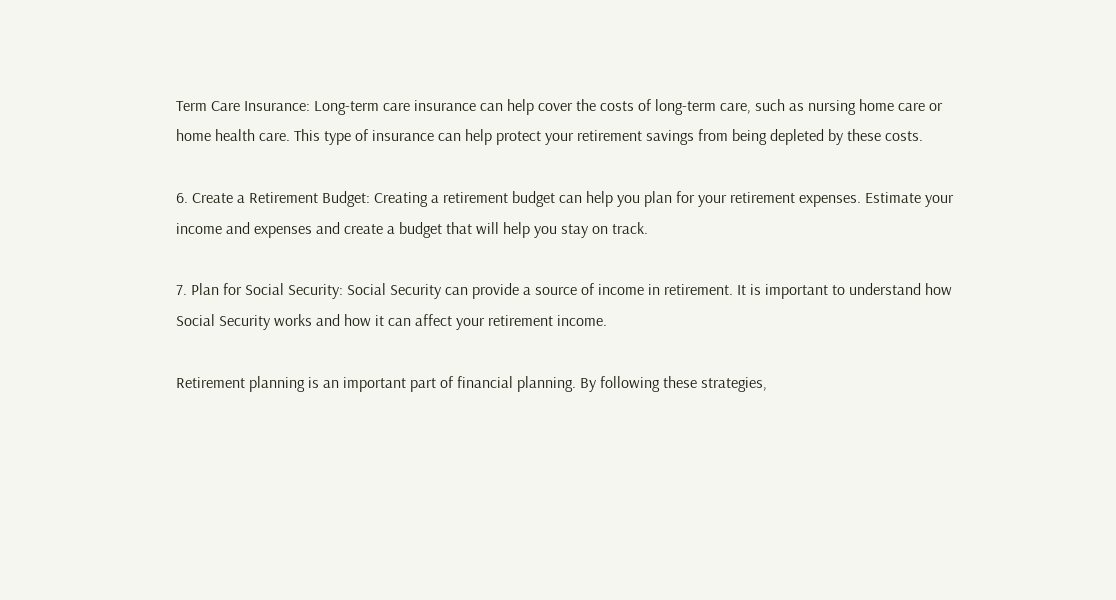Term Care Insurance: Long-term care insurance can help cover the costs of long-term care, such as nursing home care or home health care. This type of insurance can help protect your retirement savings from being depleted by these costs.

6. Create a Retirement Budget: Creating a retirement budget can help you plan for your retirement expenses. Estimate your income and expenses and create a budget that will help you stay on track.

7. Plan for Social Security: Social Security can provide a source of income in retirement. It is important to understand how Social Security works and how it can affect your retirement income.

Retirement planning is an important part of financial planning. By following these strategies,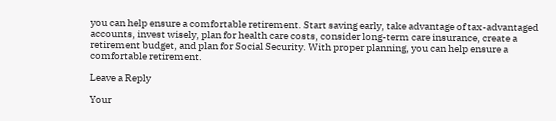you can help ensure a comfortable retirement. Start saving early, take advantage of tax-advantaged accounts, invest wisely, plan for health care costs, consider long-term care insurance, create a retirement budget, and plan for Social Security. With proper planning, you can help ensure a comfortable retirement.

Leave a Reply

Your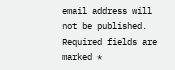email address will not be published. Required fields are marked *